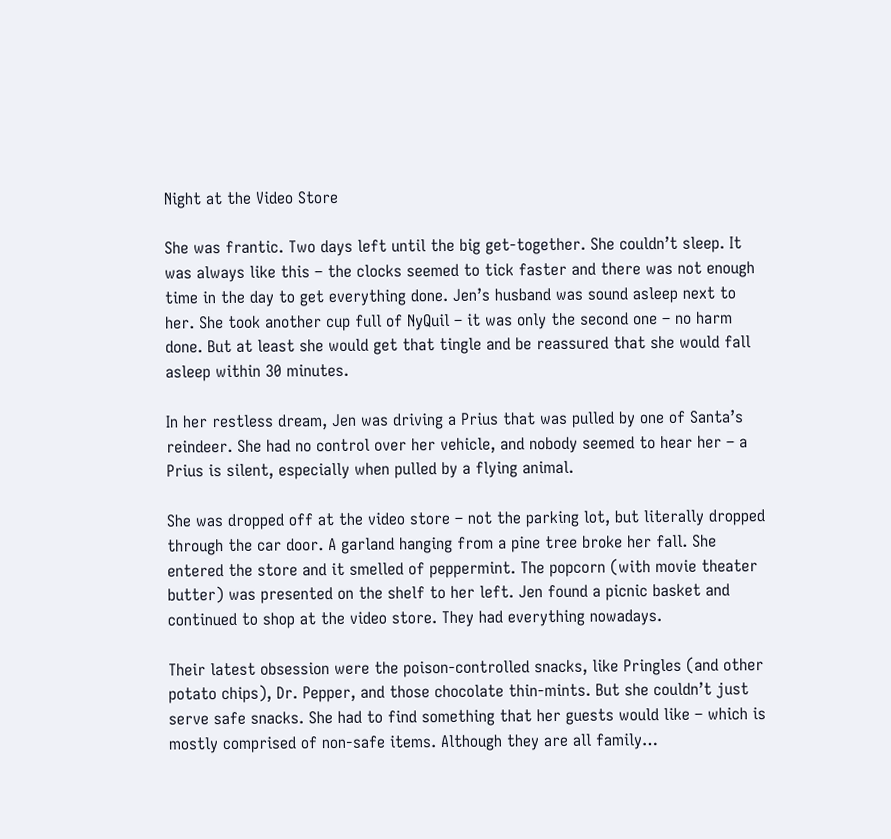Night at the Video Store

She was frantic. Two days left until the big get-together. She couldn’t sleep. It was always like this – the clocks seemed to tick faster and there was not enough time in the day to get everything done. Jen’s husband was sound asleep next to her. She took another cup full of NyQuil – it was only the second one – no harm done. But at least she would get that tingle and be reassured that she would fall asleep within 30 minutes.

In her restless dream, Jen was driving a Prius that was pulled by one of Santa’s reindeer. She had no control over her vehicle, and nobody seemed to hear her – a Prius is silent, especially when pulled by a flying animal.

She was dropped off at the video store – not the parking lot, but literally dropped through the car door. A garland hanging from a pine tree broke her fall. She entered the store and it smelled of peppermint. The popcorn (with movie theater butter) was presented on the shelf to her left. Jen found a picnic basket and continued to shop at the video store. They had everything nowadays.

Their latest obsession were the poison-controlled snacks, like Pringles (and other potato chips), Dr. Pepper, and those chocolate thin-mints. But she couldn’t just serve safe snacks. She had to find something that her guests would like – which is mostly comprised of non-safe items. Although they are all family…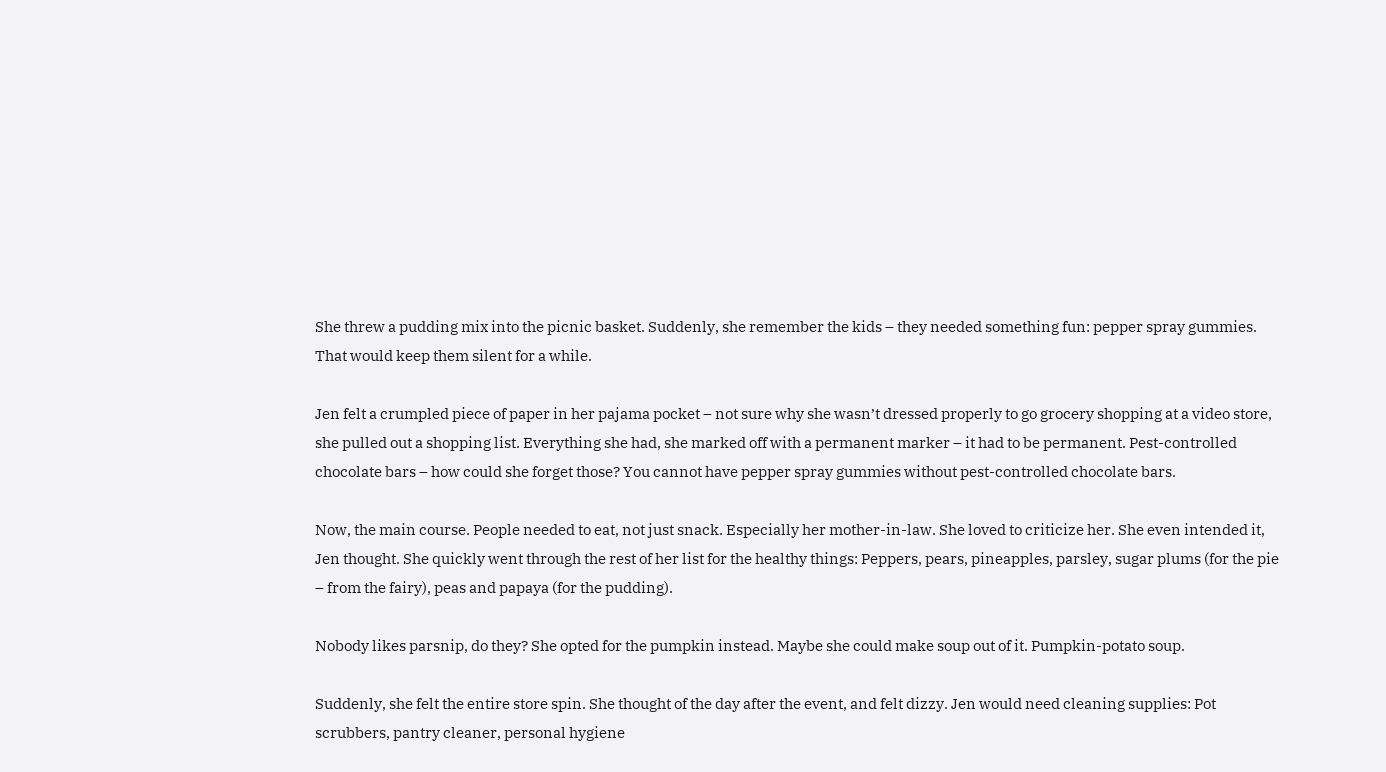She threw a pudding mix into the picnic basket. Suddenly, she remember the kids – they needed something fun: pepper spray gummies. That would keep them silent for a while.

Jen felt a crumpled piece of paper in her pajama pocket – not sure why she wasn’t dressed properly to go grocery shopping at a video store, she pulled out a shopping list. Everything she had, she marked off with a permanent marker – it had to be permanent. Pest-controlled chocolate bars – how could she forget those? You cannot have pepper spray gummies without pest-controlled chocolate bars.

Now, the main course. People needed to eat, not just snack. Especially her mother-in-law. She loved to criticize her. She even intended it, Jen thought. She quickly went through the rest of her list for the healthy things: Peppers, pears, pineapples, parsley, sugar plums (for the pie – from the fairy), peas and papaya (for the pudding).

Nobody likes parsnip, do they? She opted for the pumpkin instead. Maybe she could make soup out of it. Pumpkin-potato soup.

Suddenly, she felt the entire store spin. She thought of the day after the event, and felt dizzy. Jen would need cleaning supplies: Pot scrubbers, pantry cleaner, personal hygiene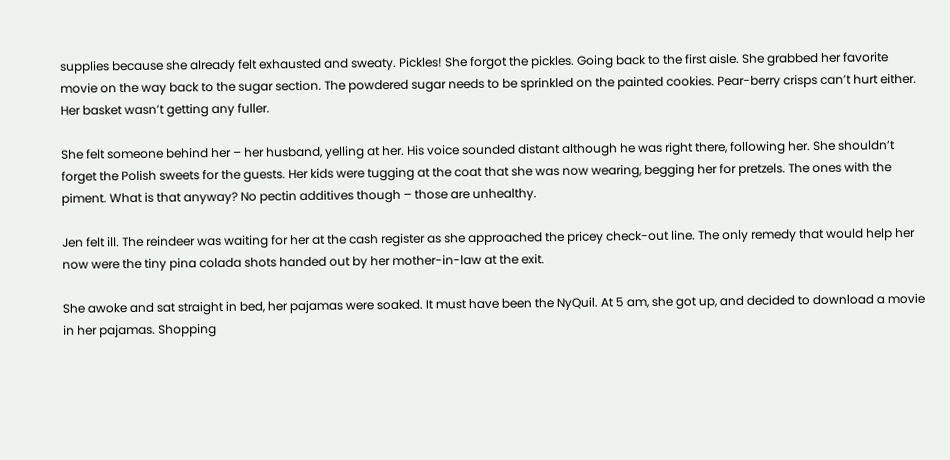supplies because she already felt exhausted and sweaty. Pickles! She forgot the pickles. Going back to the first aisle. She grabbed her favorite movie on the way back to the sugar section. The powdered sugar needs to be sprinkled on the painted cookies. Pear-berry crisps can’t hurt either. Her basket wasn’t getting any fuller.

She felt someone behind her – her husband, yelling at her. His voice sounded distant although he was right there, following her. She shouldn’t forget the Polish sweets for the guests. Her kids were tugging at the coat that she was now wearing, begging her for pretzels. The ones with the piment. What is that anyway? No pectin additives though – those are unhealthy.

Jen felt ill. The reindeer was waiting for her at the cash register as she approached the pricey check-out line. The only remedy that would help her now were the tiny pina colada shots handed out by her mother-in-law at the exit.

She awoke and sat straight in bed, her pajamas were soaked. It must have been the NyQuil. At 5 am, she got up, and decided to download a movie in her pajamas. Shopping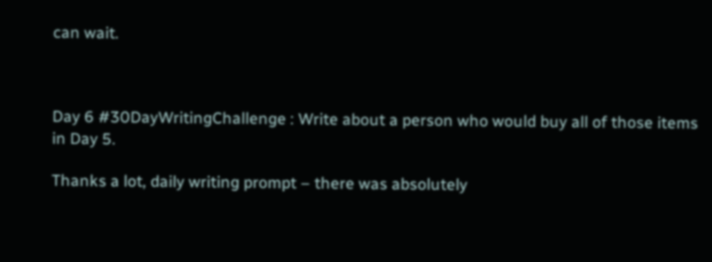can wait.



Day 6 #30DayWritingChallenge : Write about a person who would buy all of those items in Day 5.

Thanks a lot, daily writing prompt – there was absolutely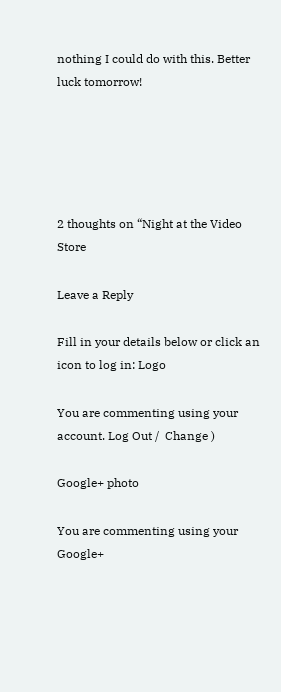nothing I could do with this. Better luck tomorrow!





2 thoughts on “Night at the Video Store

Leave a Reply

Fill in your details below or click an icon to log in: Logo

You are commenting using your account. Log Out /  Change )

Google+ photo

You are commenting using your Google+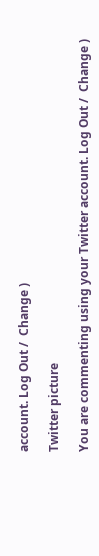account. Log Out /  Change )

Twitter picture

You are commenting using your Twitter account. Log Out /  Change )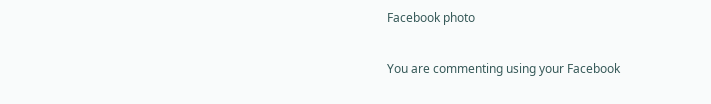Facebook photo

You are commenting using your Facebook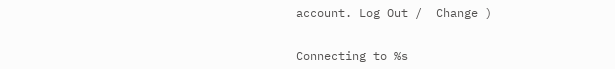account. Log Out /  Change )


Connecting to %s